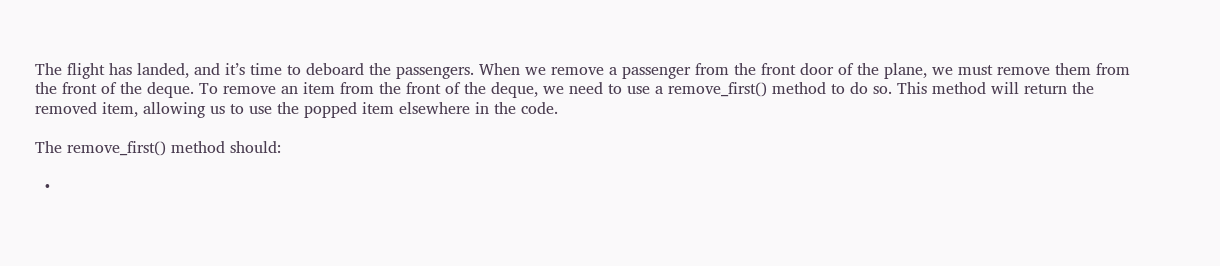The flight has landed, and it’s time to deboard the passengers. When we remove a passenger from the front door of the plane, we must remove them from the front of the deque. To remove an item from the front of the deque, we need to use a remove_first() method to do so. This method will return the removed item, allowing us to use the popped item elsewhere in the code.

The remove_first() method should:

  •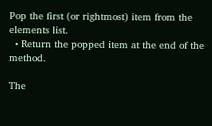Pop the first (or rightmost) item from the elements list.
  • Return the popped item at the end of the method.

The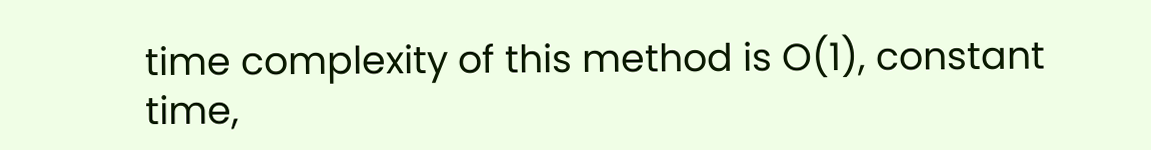time complexity of this method is O(1), constant time,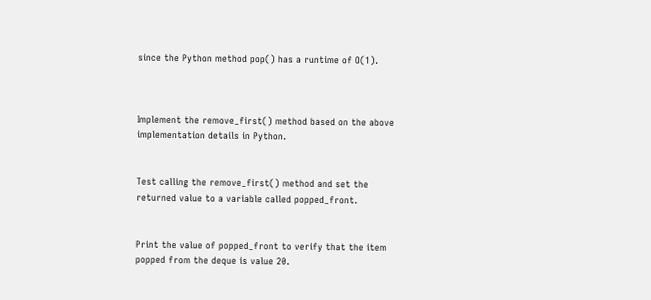since the Python method pop() has a runtime of O(1).



Implement the remove_first() method based on the above implementation details in Python.


Test calling the remove_first() method and set the returned value to a variable called popped_front.


Print the value of popped_front to verify that the item popped from the deque is value 20.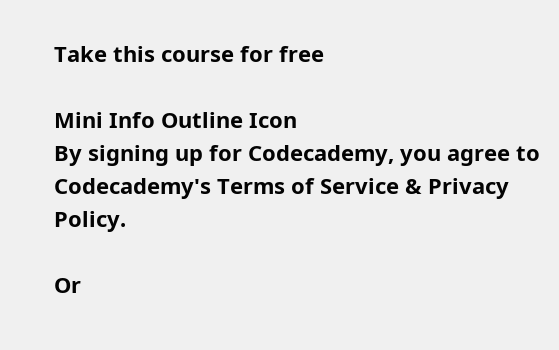Take this course for free

Mini Info Outline Icon
By signing up for Codecademy, you agree to Codecademy's Terms of Service & Privacy Policy.

Or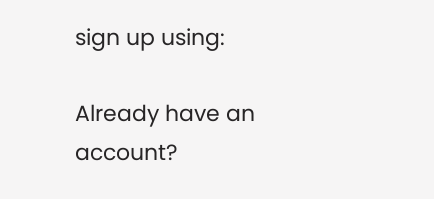sign up using:

Already have an account?